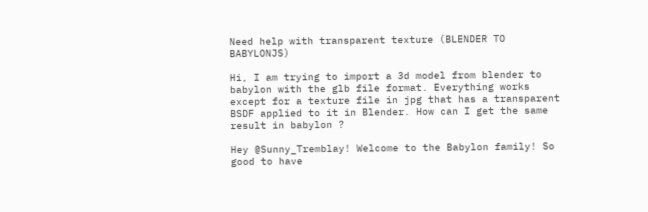Need help with transparent texture (BLENDER TO BABYLONJS)

Hi, I am trying to import a 3d model from blender to babylon with the glb file format. Everything works except for a texture file in jpg that has a transparent BSDF applied to it in Blender. How can I get the same result in babylon ?

Hey @Sunny_Tremblay! Welcome to the Babylon family! So good to have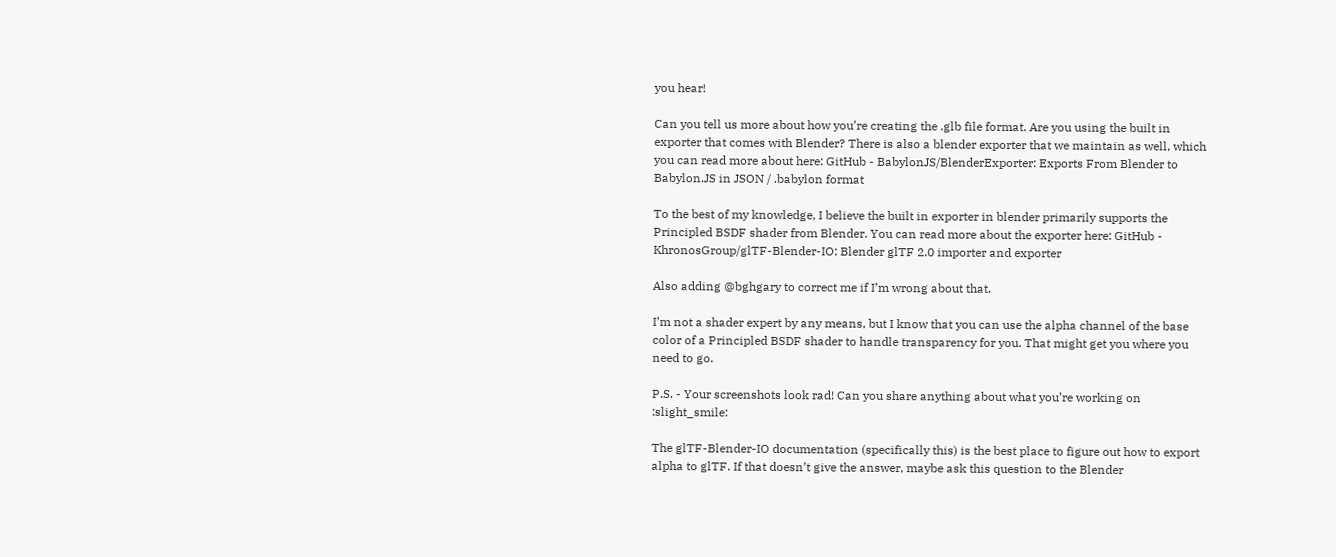you hear!

Can you tell us more about how you’re creating the .glb file format. Are you using the built in exporter that comes with Blender? There is also a blender exporter that we maintain as well, which you can read more about here: GitHub - BabylonJS/BlenderExporter: Exports From Blender to Babylon.JS in JSON / .babylon format

To the best of my knowledge, I believe the built in exporter in blender primarily supports the Principled BSDF shader from Blender. You can read more about the exporter here: GitHub - KhronosGroup/glTF-Blender-IO: Blender glTF 2.0 importer and exporter

Also adding @bghgary to correct me if I’m wrong about that.

I’m not a shader expert by any means, but I know that you can use the alpha channel of the base color of a Principled BSDF shader to handle transparency for you. That might get you where you need to go.

P.S. - Your screenshots look rad! Can you share anything about what you’re working on :slight_smile:

The glTF-Blender-IO documentation (specifically this) is the best place to figure out how to export alpha to glTF. If that doesn’t give the answer, maybe ask this question to the Blender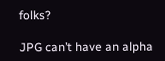folks?

JPG can’t have an alpha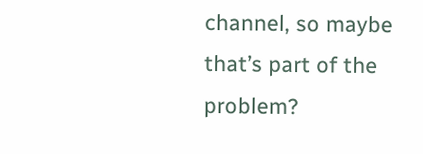channel, so maybe that’s part of the problem?